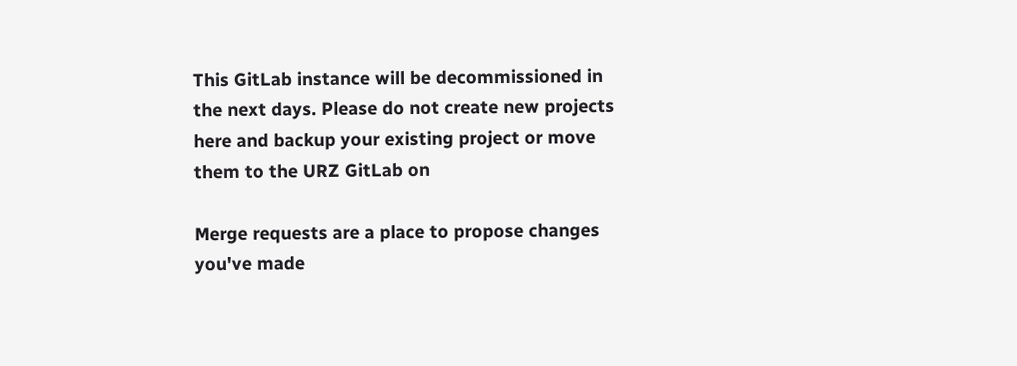This GitLab instance will be decommissioned in the next days. Please do not create new projects here and backup your existing project or move them to the URZ GitLab on

Merge requests are a place to propose changes you've made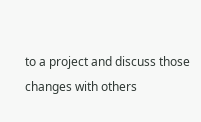to a project and discuss those changes with others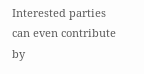Interested parties can even contribute by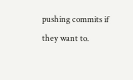pushing commits if they want to.